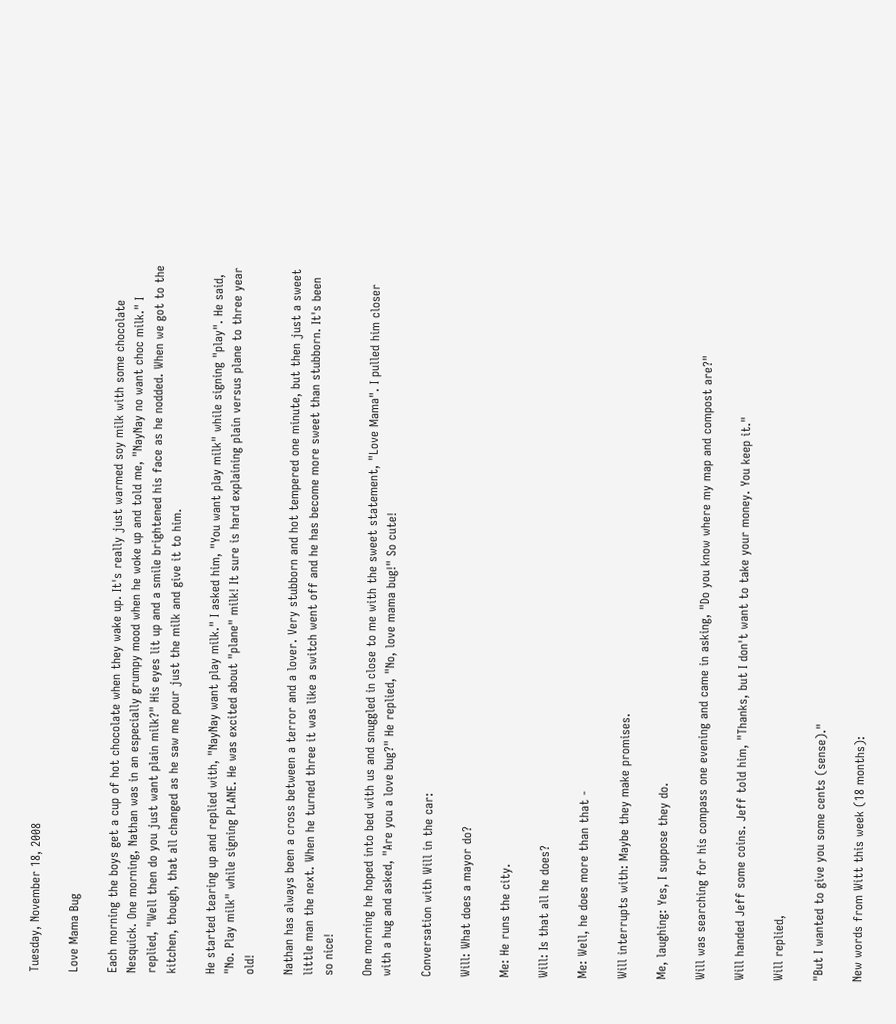Tuesday, November 18, 2008

Love Mama Bug

Each morning the boys get a cup of hot chocolate when they wake up. It's really just warmed soy milk with some chocolate Nesquick. One morning, Nathan was in an especially grumpy mood when he woke up and told me, "NayNay no want choc milk." I replied, "Well then do you just want plain milk?" His eyes lit up and a smile brightened his face as he nodded. When we got to the kitchen, though, that all changed as he saw me pour just the milk and give it to him.

He started tearing up and replied with, "NayNay want play milk." I asked him, "You want play milk" while signing "play". He said, "No. Play milk" while signing PLANE. He was excited about "plane" milk! It sure is hard explaining plain versus plane to three year old!

Nathan has always been a cross between a terror and a lover. Very stubborn and hot tempered one minute, but then just a sweet little man the next. When he turned three it was like a switch went off and he has become more sweet than stubborn. It's been so nice!

One morning he hoped into bed with us and snuggled in close to me with the sweet statement, "Love Mama". I pulled him closer with a hug and asked, "Are you a love bug?" He replied, "No, love mama bug!" So cute!

Conversation with Will in the car:

Will: What does a mayor do?

Me: He runs the city.

Will: Is that all he does?

Me: Well, he does more than that -

Will interrupts with: Maybe they make promises.

Me, laughing: Yes, I suppose they do.

Will was searching for his compass one evening and came in asking, "Do you know where my map and compost are?"

Will handed Jeff some coins. Jeff told him, "Thanks, but I don't want to take your money. You keep it."

Will replied,

"But I wanted to give you some cents (sense)."

New words from Witt this week (18 months):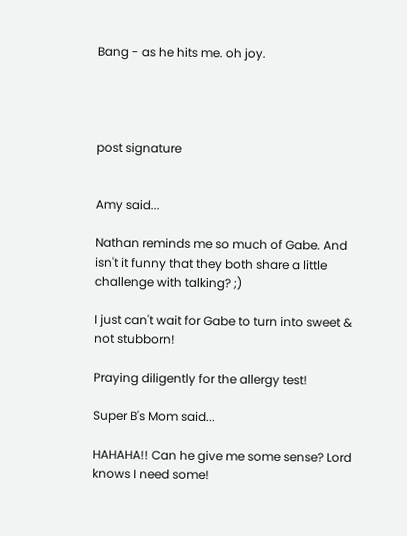Bang - as he hits me. oh joy.




post signature


Amy said...

Nathan reminds me so much of Gabe. And isn't it funny that they both share a little challenge with talking? ;)

I just can't wait for Gabe to turn into sweet & not stubborn!

Praying diligently for the allergy test!

Super B's Mom said...

HAHAHA!! Can he give me some sense? Lord knows I need some!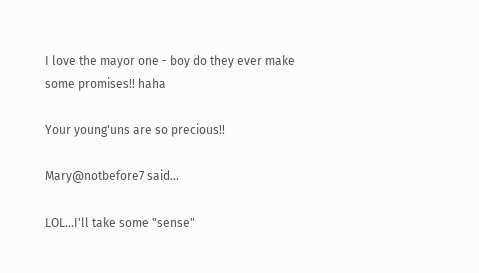I love the mayor one - boy do they ever make some promises!! haha

Your young'uns are so precious!!

Mary@notbefore7 said...

LOL...I'll take some "sense"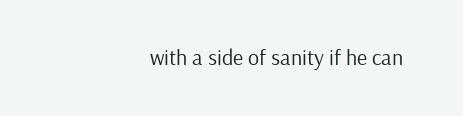with a side of sanity if he can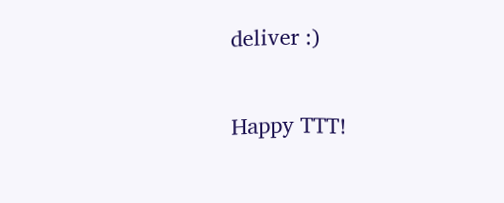deliver :)

Happy TTT!